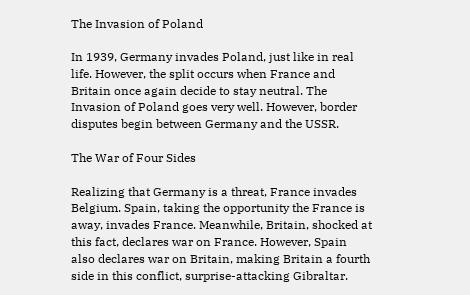The Invasion of Poland

In 1939, Germany invades Poland, just like in real life. However, the split occurs when France and Britain once again decide to stay neutral. The Invasion of Poland goes very well. However, border disputes begin between Germany and the USSR.

The War of Four Sides

Realizing that Germany is a threat, France invades Belgium. Spain, taking the opportunity the France is away, invades France. Meanwhile, Britain, shocked at this fact, declares war on France. However, Spain also declares war on Britain, making Britain a fourth side in this conflict, surprise-attacking Gibraltar.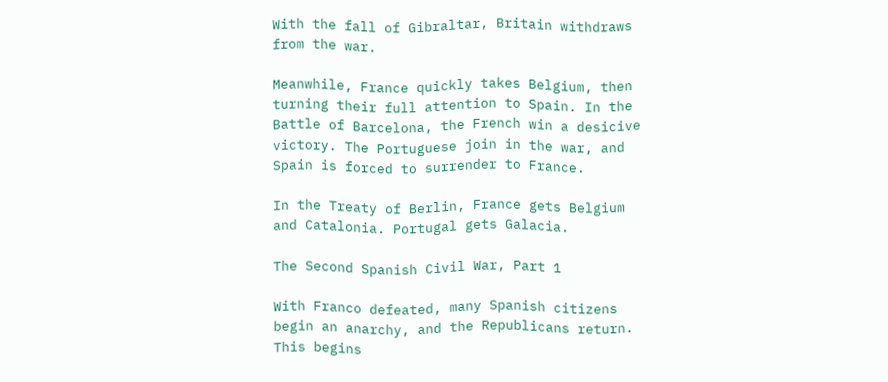With the fall of Gibraltar, Britain withdraws from the war.

Meanwhile, France quickly takes Belgium, then turning their full attention to Spain. In the Battle of Barcelona, the French win a desicive victory. The Portuguese join in the war, and Spain is forced to surrender to France.

In the Treaty of Berlin, France gets Belgium and Catalonia. Portugal gets Galacia.

The Second Spanish Civil War, Part 1

With Franco defeated, many Spanish citizens begin an anarchy, and the Republicans return. This begins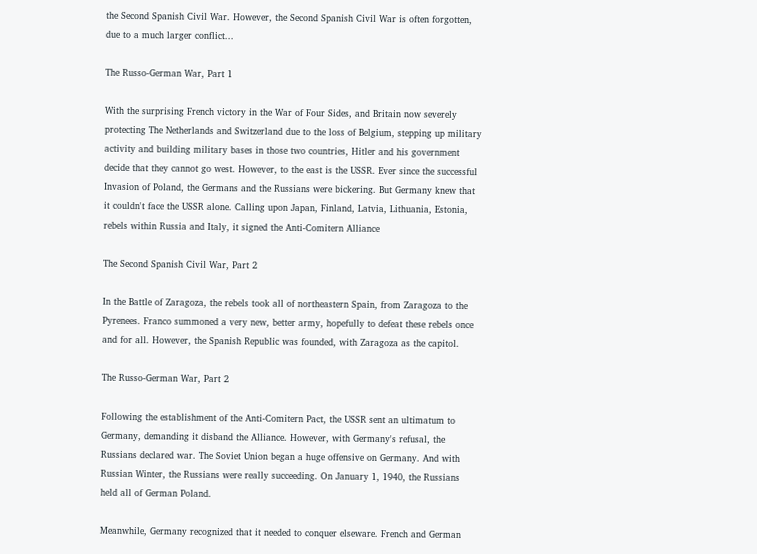the Second Spanish Civil War. However, the Second Spanish Civil War is often forgotten, due to a much larger conflict...

The Russo-German War, Part 1

With the surprising French victory in the War of Four Sides, and Britain now severely protecting The Netherlands and Switzerland due to the loss of Belgium, stepping up military activity and building military bases in those two countries, Hitler and his government decide that they cannot go west. However, to the east is the USSR. Ever since the successful Invasion of Poland, the Germans and the Russians were bickering. But Germany knew that it couldn't face the USSR alone. Calling upon Japan, Finland, Latvia, Lithuania, Estonia, rebels within Russia and Italy, it signed the Anti-Comitern Alliance

The Second Spanish Civil War, Part 2

In the Battle of Zaragoza, the rebels took all of northeastern Spain, from Zaragoza to the Pyrenees. Franco summoned a very new, better army, hopefully to defeat these rebels once and for all. However, the Spanish Republic was founded, with Zaragoza as the capitol.

The Russo-German War, Part 2

Following the establishment of the Anti-Comitern Pact, the USSR sent an ultimatum to Germany, demanding it disband the Alliance. However, with Germany's refusal, the Russians declared war. The Soviet Union began a huge offensive on Germany. And with Russian Winter, the Russians were really succeeding. On January 1, 1940, the Russians held all of German Poland.

Meanwhile, Germany recognized that it needed to conquer elseware. French and German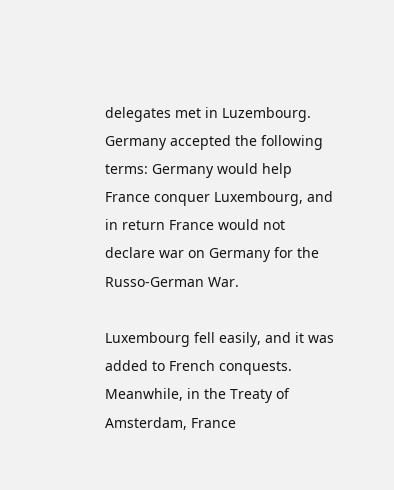delegates met in Luzembourg. Germany accepted the following terms: Germany would help France conquer Luxembourg, and in return France would not declare war on Germany for the Russo-German War.

Luxembourg fell easily, and it was added to French conquests. Meanwhile, in the Treaty of Amsterdam, France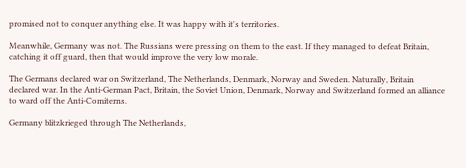promised not to conquer anything else. It was happy with it's territories.

Meanwhile, Germany was not. The Russians were pressing on them to the east. If they managed to defeat Britain, catching it off guard, then that would improve the very low morale.

The Germans declared war on Switzerland, The Netherlands, Denmark, Norway and Sweden. Naturally, Britain declared war. In the Anti-German Pact, Britain, the Soviet Union, Denmark, Norway and Switzerland formed an alliance to ward off the Anti-Comiterns.

Germany blitzkrieged through The Netherlands,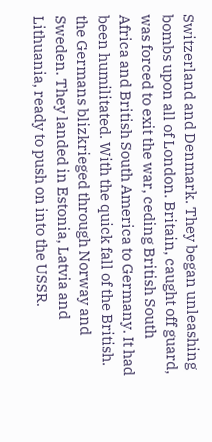Switzerland and Denmark. They began unleashing bombs upon all of London. Britain, caught off guard, was forced to exit the war, ceding British South Africa and British South America to Germany. It had been humilitated. With the quick fall of the British. the Germans blizkrieged through Norway and Sweden. They landed in Estonia, Latvia and Lithuania, ready to push on into the USSR.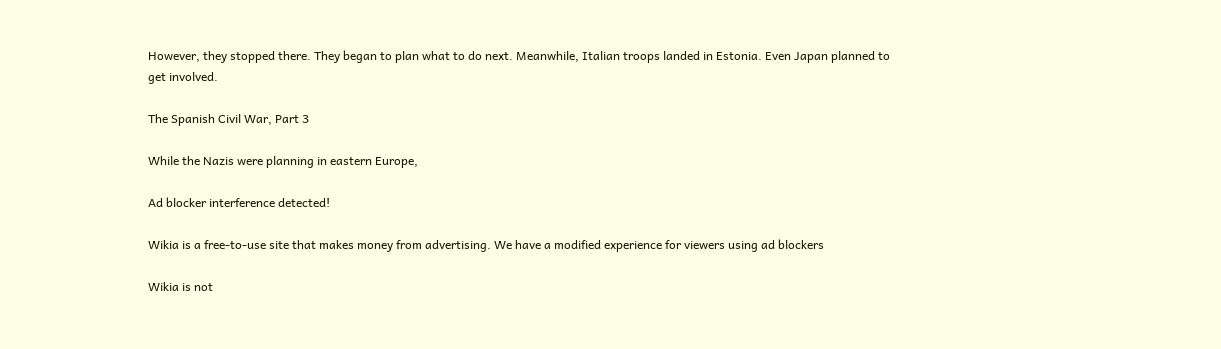However, they stopped there. They began to plan what to do next. Meanwhile, Italian troops landed in Estonia. Even Japan planned to get involved.

The Spanish Civil War, Part 3

While the Nazis were planning in eastern Europe,

Ad blocker interference detected!

Wikia is a free-to-use site that makes money from advertising. We have a modified experience for viewers using ad blockers

Wikia is not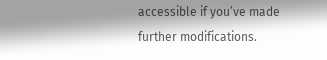accessible if you’ve made further modifications.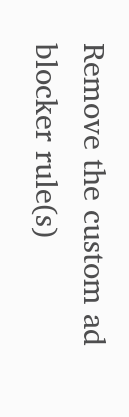Remove the custom ad blocker rule(s)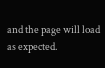and the page will load as expected.